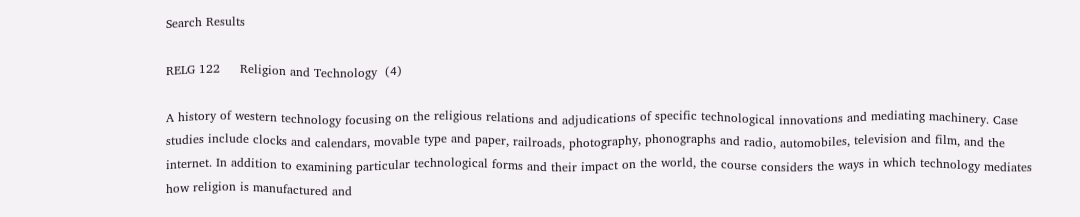Search Results

RELG 122     Religion and Technology  (4)

A history of western technology focusing on the religious relations and adjudications of specific technological innovations and mediating machinery. Case studies include clocks and calendars, movable type and paper, railroads, photography, phonographs and radio, automobiles, television and film, and the internet. In addition to examining particular technological forms and their impact on the world, the course considers the ways in which technology mediates how religion is manufactured and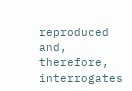reproduced and, therefore, interrogates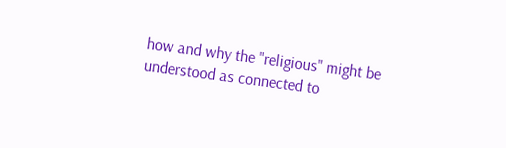how and why the "religious" might be understood as connected to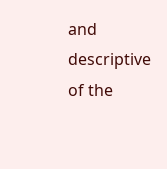and descriptive of the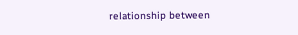relationship between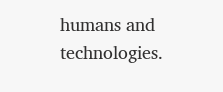humans and technologies.